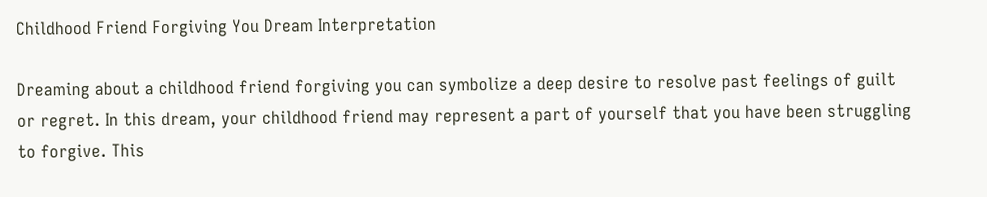Childhood Friend Forgiving You Dream Interpretation

Dreaming about a childhood friend forgiving you can symbolize a deep desire to resolve past feelings of guilt or regret. In this dream, your childhood friend may represent a part of yourself that you have been struggling to forgive. This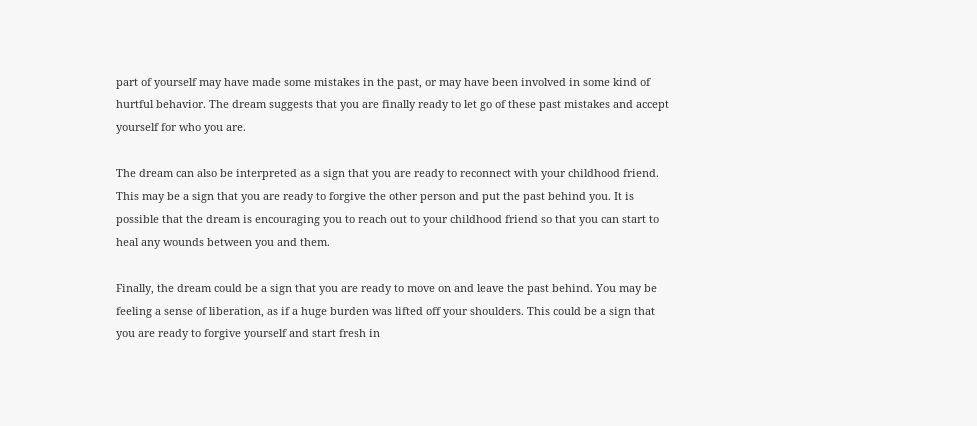part of yourself may have made some mistakes in the past, or may have been involved in some kind of hurtful behavior. The dream suggests that you are finally ready to let go of these past mistakes and accept yourself for who you are.

The dream can also be interpreted as a sign that you are ready to reconnect with your childhood friend. This may be a sign that you are ready to forgive the other person and put the past behind you. It is possible that the dream is encouraging you to reach out to your childhood friend so that you can start to heal any wounds between you and them.

Finally, the dream could be a sign that you are ready to move on and leave the past behind. You may be feeling a sense of liberation, as if a huge burden was lifted off your shoulders. This could be a sign that you are ready to forgive yourself and start fresh in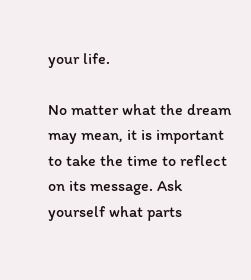your life.

No matter what the dream may mean, it is important to take the time to reflect on its message. Ask yourself what parts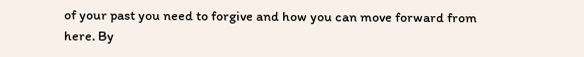of your past you need to forgive and how you can move forward from here. By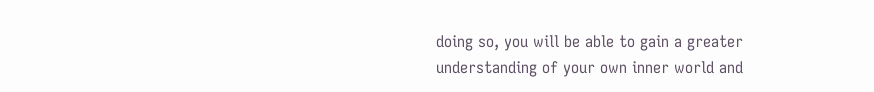doing so, you will be able to gain a greater understanding of your own inner world and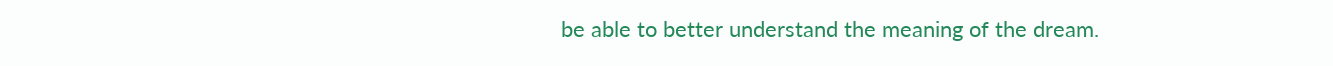be able to better understand the meaning of the dream.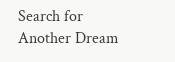Search for Another Dream